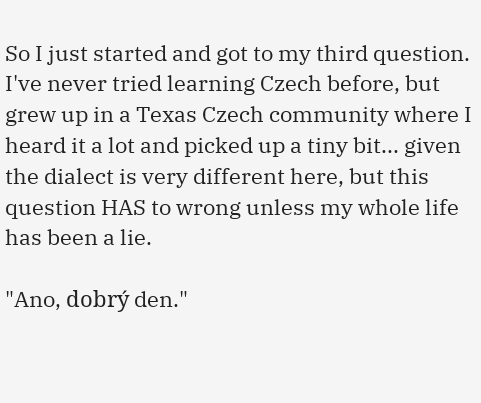So I just started and got to my third question. I've never tried learning Czech before, but grew up in a Texas Czech community where I heard it a lot and picked up a tiny bit... given the dialect is very different here, but this question HAS to wrong unless my whole life has been a lie.

"Ano, dobrý den."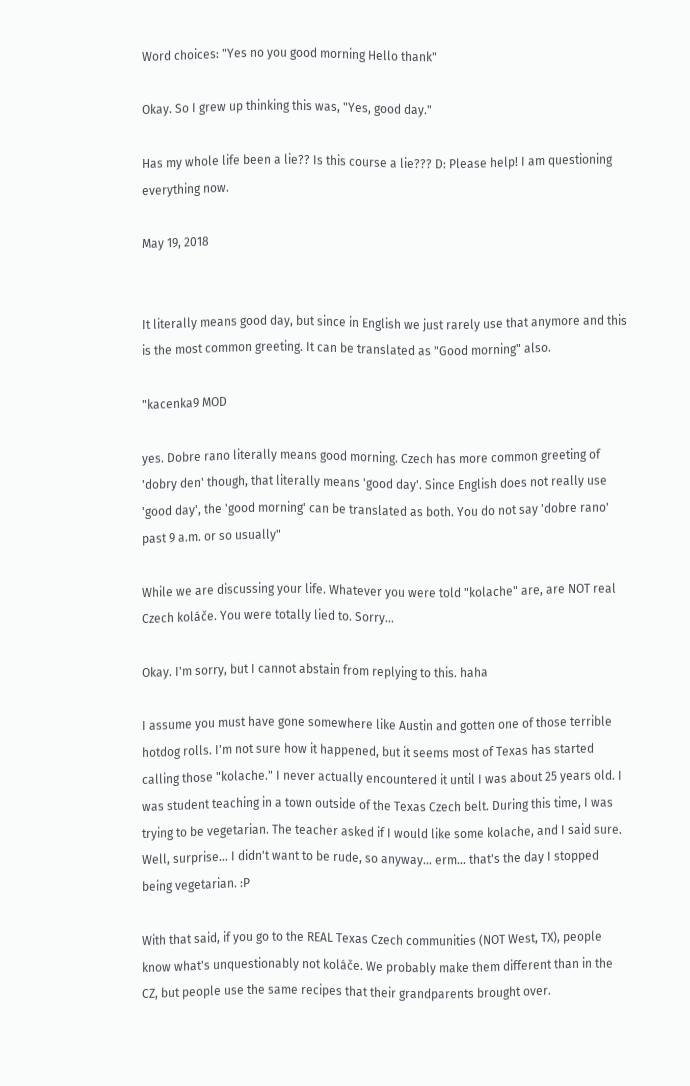Word choices: "Yes no you good morning Hello thank"

Okay. So I grew up thinking this was, "Yes, good day."

Has my whole life been a lie?? Is this course a lie??? D: Please help! I am questioning everything now.

May 19, 2018


It literally means good day, but since in English we just rarely use that anymore and this is the most common greeting. It can be translated as "Good morning" also.

"kacenka9 MOD

yes. Dobre rano literally means good morning. Czech has more common greeting of 'dobry den' though, that literally means 'good day'. Since English does not really use 'good day', the 'good morning' can be translated as both. You do not say 'dobre rano' past 9 a.m. or so usually"

While we are discussing your life. Whatever you were told "kolache" are, are NOT real Czech koláče. You were totally lied to. Sorry...

Okay. I'm sorry, but I cannot abstain from replying to this. haha

I assume you must have gone somewhere like Austin and gotten one of those terrible hotdog rolls. I'm not sure how it happened, but it seems most of Texas has started calling those "kolache." I never actually encountered it until I was about 25 years old. I was student teaching in a town outside of the Texas Czech belt. During this time, I was trying to be vegetarian. The teacher asked if I would like some kolache, and I said sure. Well, surprise... I didn't want to be rude, so anyway... erm... that's the day I stopped being vegetarian. :P

With that said, if you go to the REAL Texas Czech communities (NOT West, TX), people know what's unquestionably not koláče. We probably make them different than in the CZ, but people use the same recipes that their grandparents brought over.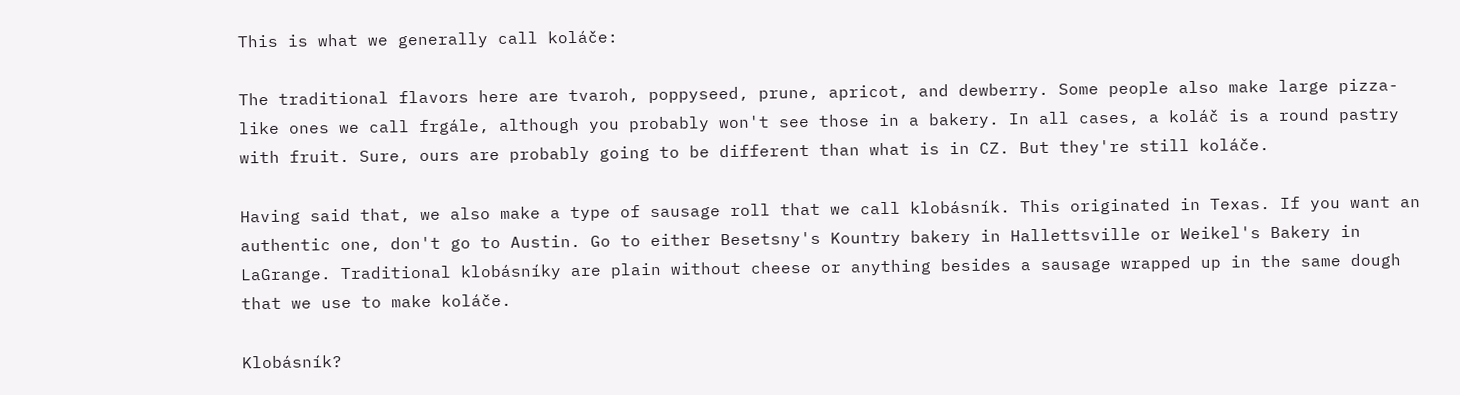This is what we generally call koláče:

The traditional flavors here are tvaroh, poppyseed, prune, apricot, and dewberry. Some people also make large pizza-like ones we call frgále, although you probably won't see those in a bakery. In all cases, a koláč is a round pastry with fruit. Sure, ours are probably going to be different than what is in CZ. But they're still koláče.

Having said that, we also make a type of sausage roll that we call klobásník. This originated in Texas. If you want an authentic one, don't go to Austin. Go to either Besetsny's Kountry bakery in Hallettsville or Weikel's Bakery in LaGrange. Traditional klobásníky are plain without cheese or anything besides a sausage wrapped up in the same dough that we use to make koláče.

Klobásník?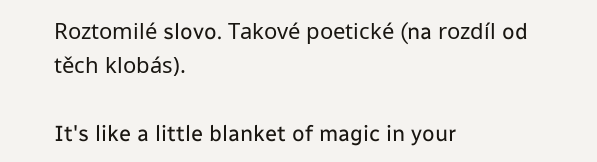Roztomilé slovo. Takové poetické (na rozdíl od těch klobás).

It's like a little blanket of magic in your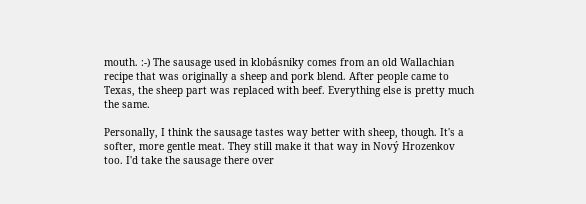mouth. :-) The sausage used in klobásniky comes from an old Wallachian recipe that was originally a sheep and pork blend. After people came to Texas, the sheep part was replaced with beef. Everything else is pretty much the same.

Personally, I think the sausage tastes way better with sheep, though. It's a softer, more gentle meat. They still make it that way in Nový Hrozenkov too. I'd take the sausage there over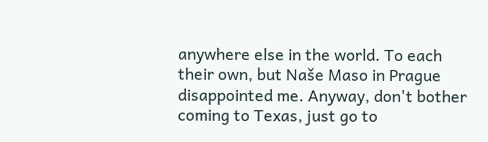anywhere else in the world. To each their own, but Naše Maso in Prague disappointed me. Anyway, don't bother coming to Texas, just go to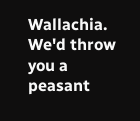Wallachia. We'd throw you a peasant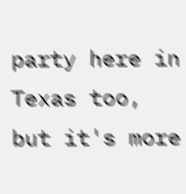party here in Texas too, but it's more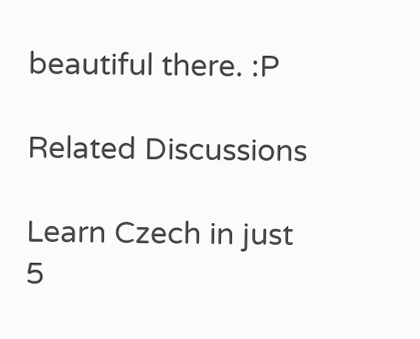beautiful there. :P

Related Discussions

Learn Czech in just 5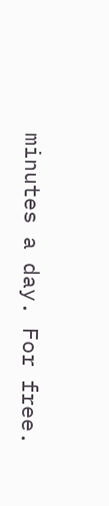minutes a day. For free.